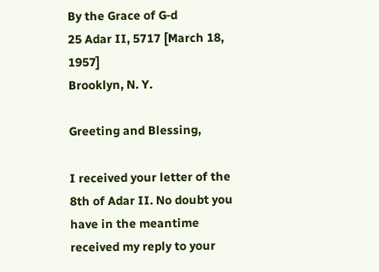By the Grace of G‑d
25 Adar II, 5717 [March 18, 1957]
Brooklyn, N. Y.

Greeting and Blessing,

I received your letter of the 8th of Adar II. No doubt you have in the meantime received my reply to your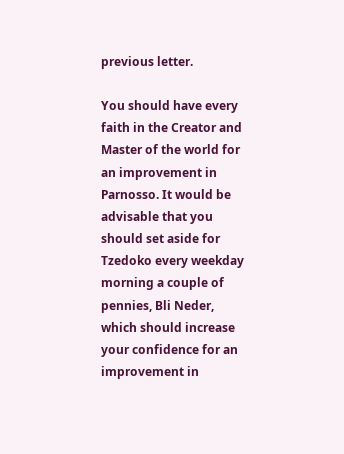previous letter.

You should have every faith in the Creator and Master of the world for an improvement in Parnosso. It would be advisable that you should set aside for Tzedoko every weekday morning a couple of pennies, Bli Neder, which should increase your confidence for an improvement in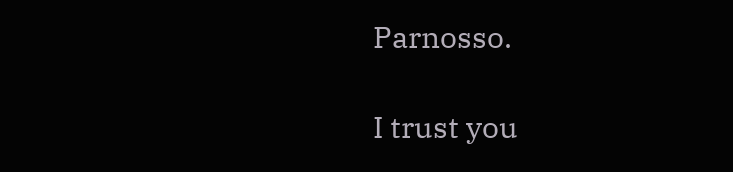Parnosso.

I trust you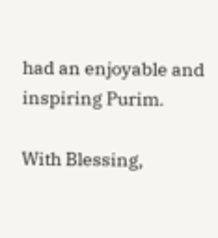had an enjoyable and inspiring Purim.

With Blessing,